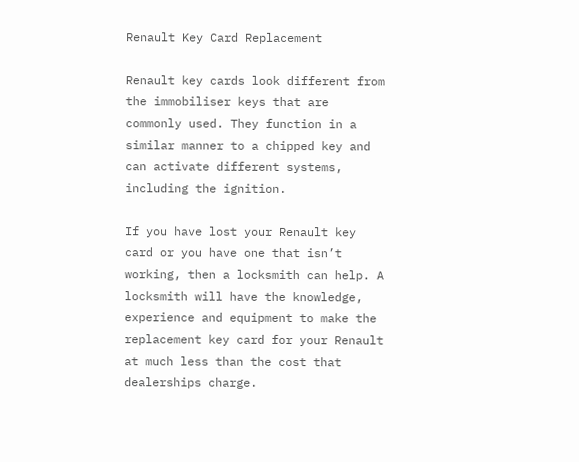Renault Key Card Replacement

Renault key cards look different from the immobiliser keys that are commonly used. They function in a similar manner to a chipped key and can activate different systems, including the ignition.

If you have lost your Renault key card or you have one that isn’t working, then a locksmith can help. A locksmith will have the knowledge, experience and equipment to make the replacement key card for your Renault at much less than the cost that dealerships charge.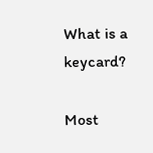What is a keycard?

Most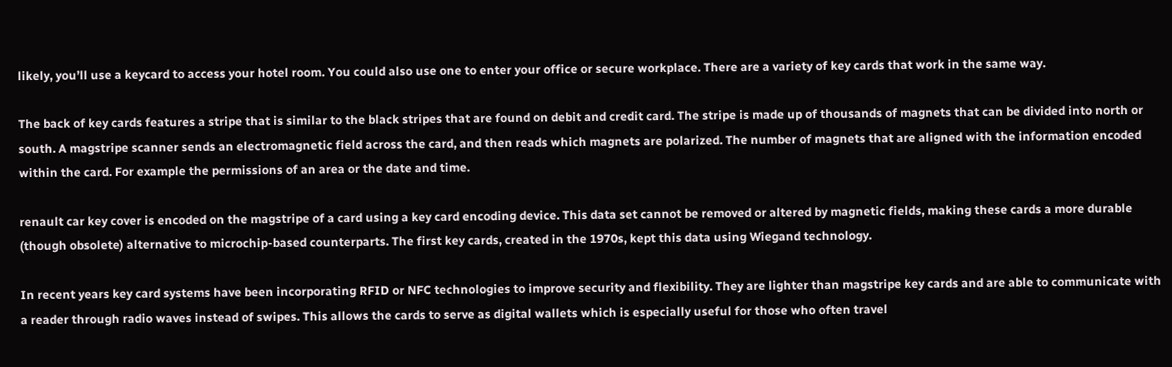likely, you’ll use a keycard to access your hotel room. You could also use one to enter your office or secure workplace. There are a variety of key cards that work in the same way.

The back of key cards features a stripe that is similar to the black stripes that are found on debit and credit card. The stripe is made up of thousands of magnets that can be divided into north or south. A magstripe scanner sends an electromagnetic field across the card, and then reads which magnets are polarized. The number of magnets that are aligned with the information encoded within the card. For example the permissions of an area or the date and time.

renault car key cover is encoded on the magstripe of a card using a key card encoding device. This data set cannot be removed or altered by magnetic fields, making these cards a more durable (though obsolete) alternative to microchip-based counterparts. The first key cards, created in the 1970s, kept this data using Wiegand technology.

In recent years key card systems have been incorporating RFID or NFC technologies to improve security and flexibility. They are lighter than magstripe key cards and are able to communicate with a reader through radio waves instead of swipes. This allows the cards to serve as digital wallets which is especially useful for those who often travel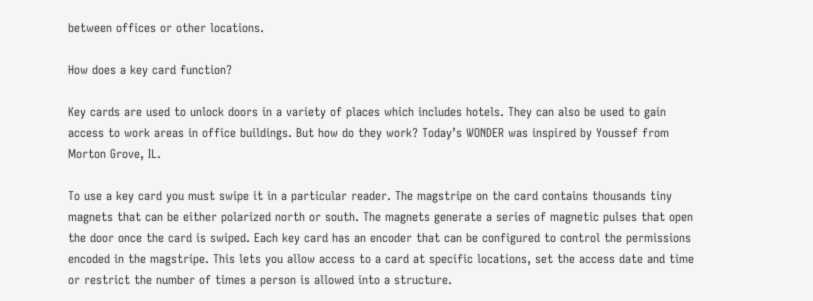between offices or other locations.

How does a key card function?

Key cards are used to unlock doors in a variety of places which includes hotels. They can also be used to gain access to work areas in office buildings. But how do they work? Today’s WONDER was inspired by Youssef from Morton Grove, IL.

To use a key card you must swipe it in a particular reader. The magstripe on the card contains thousands tiny magnets that can be either polarized north or south. The magnets generate a series of magnetic pulses that open the door once the card is swiped. Each key card has an encoder that can be configured to control the permissions encoded in the magstripe. This lets you allow access to a card at specific locations, set the access date and time or restrict the number of times a person is allowed into a structure.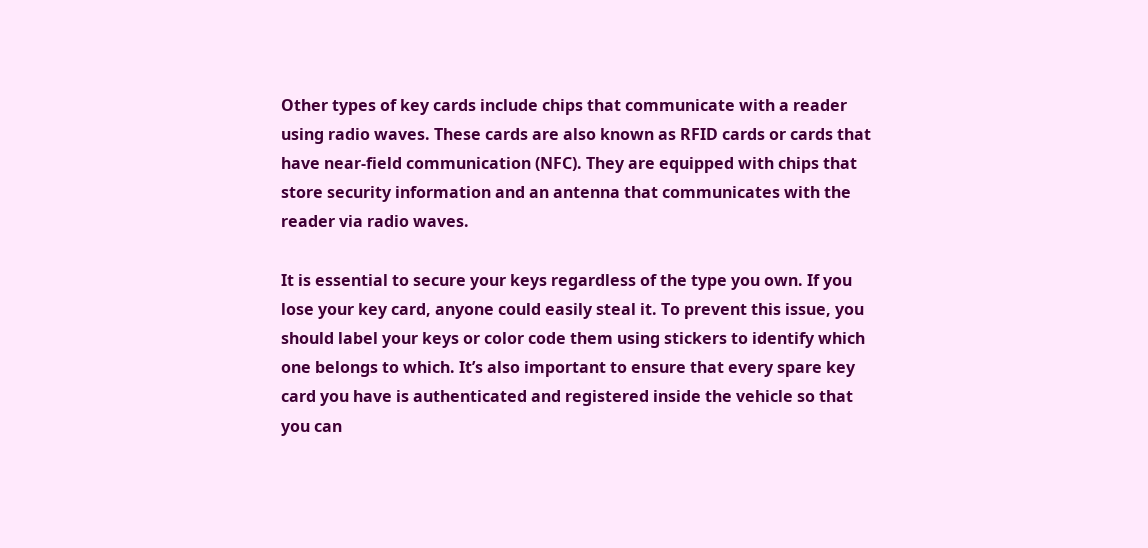Other types of key cards include chips that communicate with a reader using radio waves. These cards are also known as RFID cards or cards that have near-field communication (NFC). They are equipped with chips that store security information and an antenna that communicates with the reader via radio waves.

It is essential to secure your keys regardless of the type you own. If you lose your key card, anyone could easily steal it. To prevent this issue, you should label your keys or color code them using stickers to identify which one belongs to which. It’s also important to ensure that every spare key card you have is authenticated and registered inside the vehicle so that you can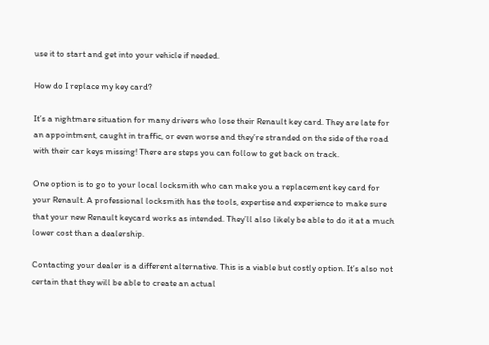use it to start and get into your vehicle if needed.

How do I replace my key card?

It’s a nightmare situation for many drivers who lose their Renault key card. They are late for an appointment, caught in traffic, or even worse and they’re stranded on the side of the road with their car keys missing! There are steps you can follow to get back on track.

One option is to go to your local locksmith who can make you a replacement key card for your Renault. A professional locksmith has the tools, expertise and experience to make sure that your new Renault keycard works as intended. They’ll also likely be able to do it at a much lower cost than a dealership.

Contacting your dealer is a different alternative. This is a viable but costly option. It’s also not certain that they will be able to create an actual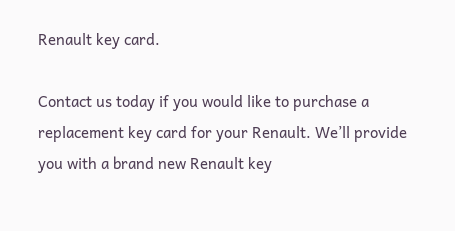Renault key card.

Contact us today if you would like to purchase a replacement key card for your Renault. We’ll provide you with a brand new Renault key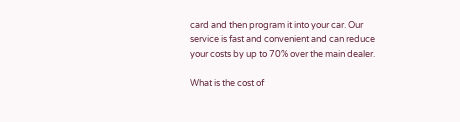card and then program it into your car. Our service is fast and convenient and can reduce your costs by up to 70% over the main dealer.

What is the cost of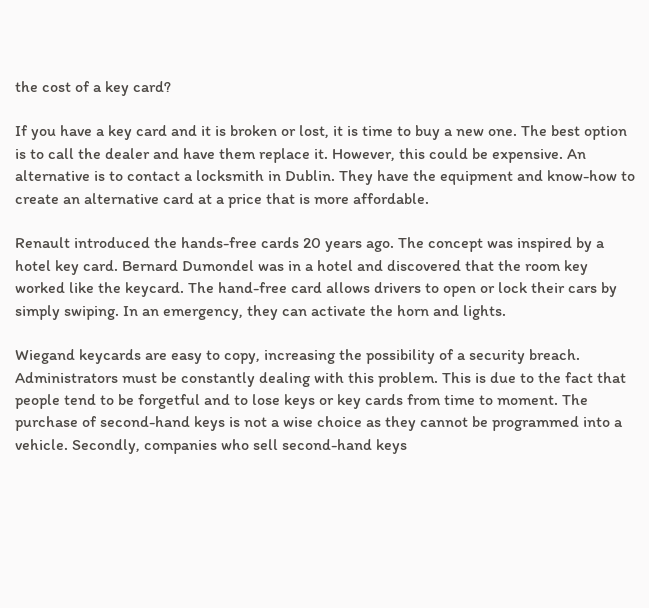the cost of a key card?

If you have a key card and it is broken or lost, it is time to buy a new one. The best option is to call the dealer and have them replace it. However, this could be expensive. An alternative is to contact a locksmith in Dublin. They have the equipment and know-how to create an alternative card at a price that is more affordable.

Renault introduced the hands-free cards 20 years ago. The concept was inspired by a hotel key card. Bernard Dumondel was in a hotel and discovered that the room key worked like the keycard. The hand-free card allows drivers to open or lock their cars by simply swiping. In an emergency, they can activate the horn and lights.

Wiegand keycards are easy to copy, increasing the possibility of a security breach. Administrators must be constantly dealing with this problem. This is due to the fact that people tend to be forgetful and to lose keys or key cards from time to moment. The purchase of second-hand keys is not a wise choice as they cannot be programmed into a vehicle. Secondly, companies who sell second-hand keys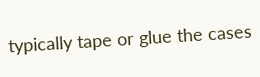typically tape or glue the cases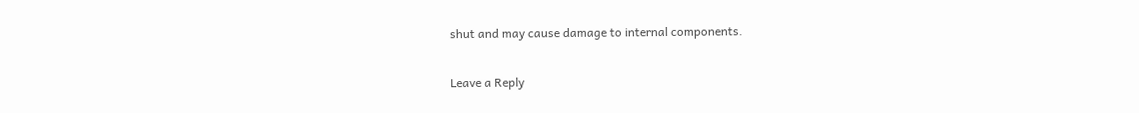shut and may cause damage to internal components.

Leave a Reply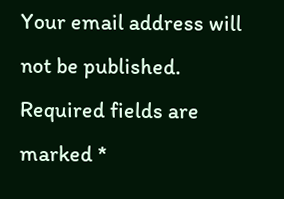Your email address will not be published. Required fields are marked *